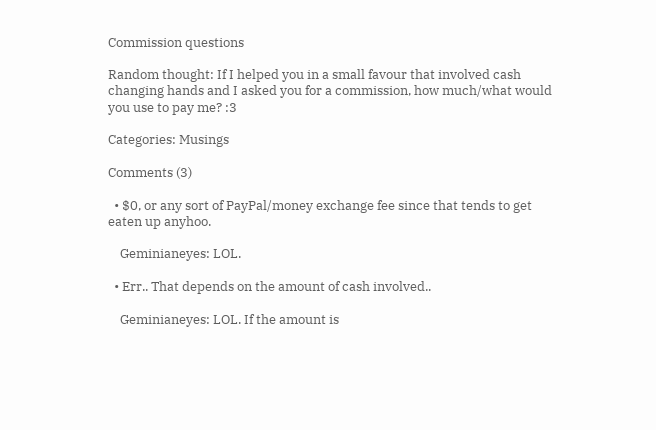Commission questions

Random thought: If I helped you in a small favour that involved cash changing hands and I asked you for a commission, how much/what would you use to pay me? :3

Categories: Musings

Comments (3)

  • $0, or any sort of PayPal/money exchange fee since that tends to get eaten up anyhoo.

    Geminianeyes: LOL.

  • Err.. That depends on the amount of cash involved..

    Geminianeyes: LOL. If the amount is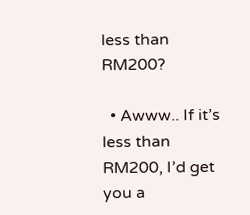less than RM200?

  • Awww.. If it’s less than RM200, I’d get you a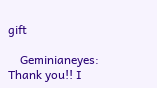gift

    Geminianeyes: Thank you!! I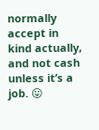normally accept in kind actually, and not cash unless it’s a job. 😛